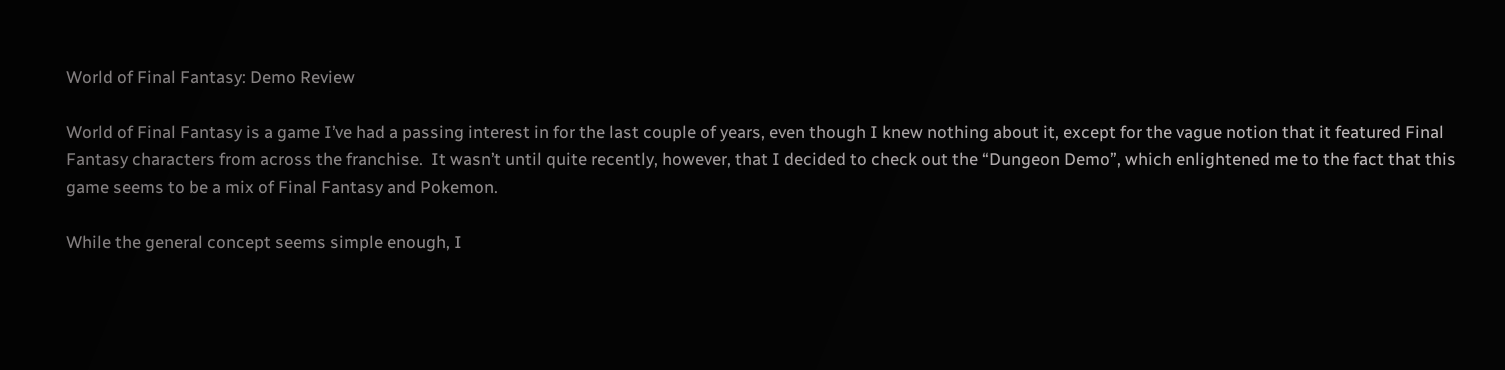World of Final Fantasy: Demo Review

World of Final Fantasy is a game I’ve had a passing interest in for the last couple of years, even though I knew nothing about it, except for the vague notion that it featured Final Fantasy characters from across the franchise.  It wasn’t until quite recently, however, that I decided to check out the “Dungeon Demo”, which enlightened me to the fact that this game seems to be a mix of Final Fantasy and Pokemon.

While the general concept seems simple enough, I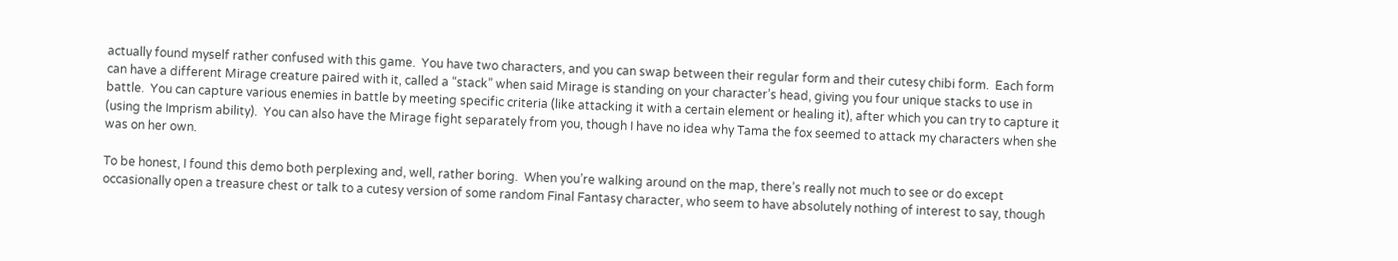actually found myself rather confused with this game.  You have two characters, and you can swap between their regular form and their cutesy chibi form.  Each form can have a different Mirage creature paired with it, called a “stack” when said Mirage is standing on your character’s head, giving you four unique stacks to use in battle.  You can capture various enemies in battle by meeting specific criteria (like attacking it with a certain element or healing it), after which you can try to capture it (using the Imprism ability).  You can also have the Mirage fight separately from you, though I have no idea why Tama the fox seemed to attack my characters when she was on her own.

To be honest, I found this demo both perplexing and, well, rather boring.  When you’re walking around on the map, there’s really not much to see or do except occasionally open a treasure chest or talk to a cutesy version of some random Final Fantasy character, who seem to have absolutely nothing of interest to say, though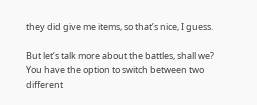they did give me items, so that’s nice, I guess.

But let’s talk more about the battles, shall we?  You have the option to switch between two different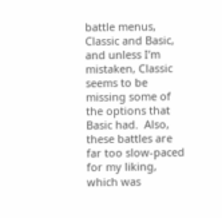battle menus, Classic and Basic, and unless I’m mistaken, Classic seems to be missing some of the options that Basic had.  Also, these battles are far too slow-paced for my liking, which was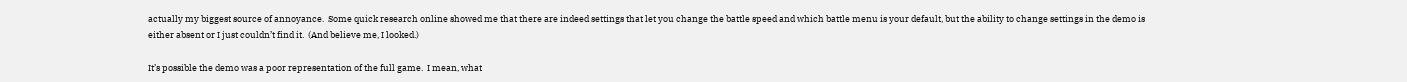actually my biggest source of annoyance.  Some quick research online showed me that there are indeed settings that let you change the battle speed and which battle menu is your default, but the ability to change settings in the demo is either absent or I just couldn’t find it.  (And believe me, I looked.)

It’s possible the demo was a poor representation of the full game.  I mean, what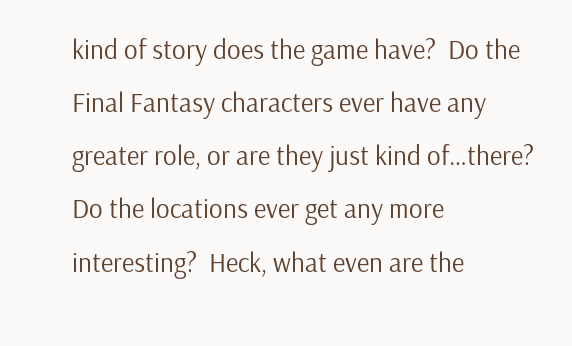kind of story does the game have?  Do the Final Fantasy characters ever have any greater role, or are they just kind of…there?  Do the locations ever get any more interesting?  Heck, what even are the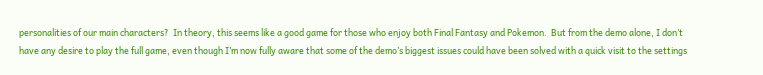personalities of our main characters?  In theory, this seems like a good game for those who enjoy both Final Fantasy and Pokemon.  But from the demo alone, I don’t have any desire to play the full game, even though I’m now fully aware that some of the demo’s biggest issues could have been solved with a quick visit to the settings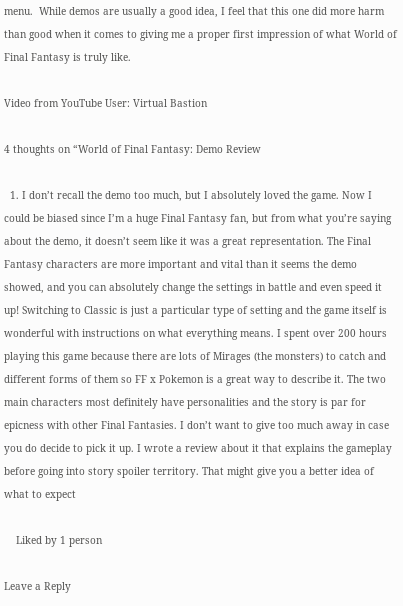menu.  While demos are usually a good idea, I feel that this one did more harm than good when it comes to giving me a proper first impression of what World of Final Fantasy is truly like.

Video from YouTube User: Virtual Bastion

4 thoughts on “World of Final Fantasy: Demo Review

  1. I don’t recall the demo too much, but I absolutely loved the game. Now I could be biased since I’m a huge Final Fantasy fan, but from what you’re saying about the demo, it doesn’t seem like it was a great representation. The Final Fantasy characters are more important and vital than it seems the demo showed, and you can absolutely change the settings in battle and even speed it up! Switching to Classic is just a particular type of setting and the game itself is wonderful with instructions on what everything means. I spent over 200 hours playing this game because there are lots of Mirages (the monsters) to catch and different forms of them so FF x Pokemon is a great way to describe it. The two main characters most definitely have personalities and the story is par for epicness with other Final Fantasies. I don’t want to give too much away in case you do decide to pick it up. I wrote a review about it that explains the gameplay before going into story spoiler territory. That might give you a better idea of what to expect

    Liked by 1 person

Leave a Reply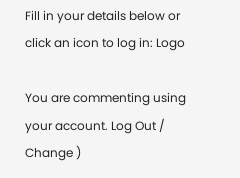Fill in your details below or click an icon to log in: Logo

You are commenting using your account. Log Out /  Change )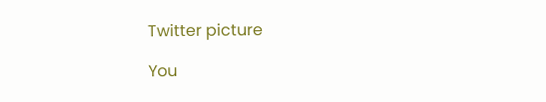Twitter picture

You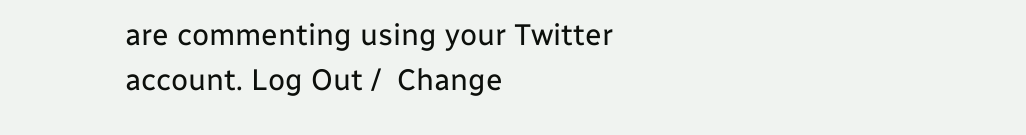are commenting using your Twitter account. Log Out /  Change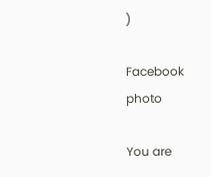)

Facebook photo

You are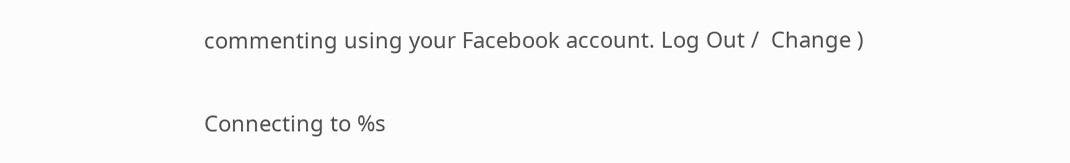commenting using your Facebook account. Log Out /  Change )

Connecting to %s